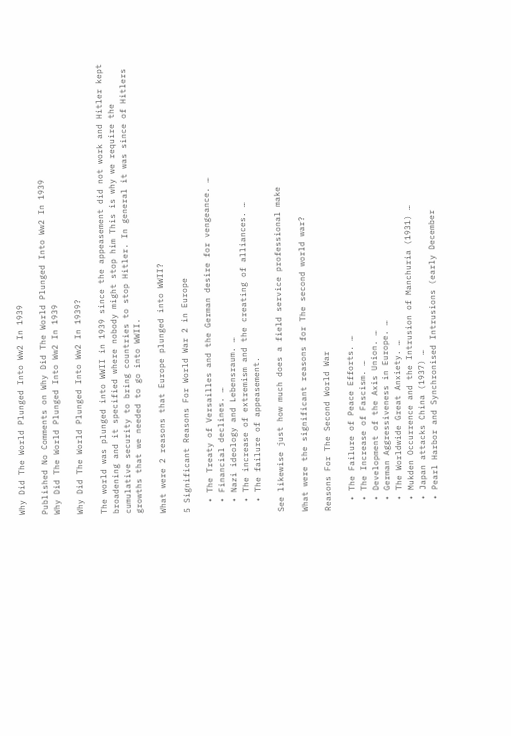Why Did The World Plunged Into Ww2 In 1939

Published No Comments on Why Did The World Plunged Into Ww2 In 1939
Why Did The World Plunged Into Ww2 In 1939

Why Did The World Plunged Into Ww2 In 1939?

The world was plunged into WWII in 1939 since the appeasement did not work and Hitler kept broadening and it specified where nobody might stop him This is why we require the cumulative security to bring countries to stop Hitler. In general it was since of Hitlers growths that we needed to go into WWII.

What were 2 reasons that Europe plunged into WWII?

5 Significant Reasons For World War 2 in Europe

  • The Treaty of Versailles and the German desire for vengeance. …
  • Financial declines. …
  • Nazi ideology and Lebensraum. …
  • The increase of extremism and the creating of alliances. …
  • The failure of appeasement.

See likewise just how much does a field service professional make

What were the significant reasons for The second world war?

Reasons For The Second World War

  • The Failure of Peace Efforts. …
  • The Increase of Fascism. …
  • Development of the Axis Union. …
  • German Aggressiveness in Europe. …
  • The Worldwide Great Anxiety. …
  • Mukden Occurrence and the Intrusion of Manchuria (1931) …
  • Japan attacks China (1937) …
  • Pearl Harbor and Synchronised Intrusions (early December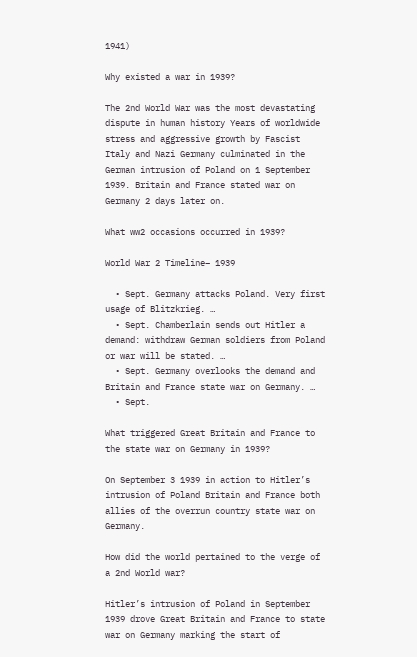1941)

Why existed a war in 1939?

The 2nd World War was the most devastating dispute in human history Years of worldwide stress and aggressive growth by Fascist Italy and Nazi Germany culminated in the German intrusion of Poland on 1 September 1939. Britain and France stated war on Germany 2 days later on.

What ww2 occasions occurred in 1939?

World War 2 Timeline– 1939

  • Sept. Germany attacks Poland. Very first usage of Blitzkrieg. …
  • Sept. Chamberlain sends out Hitler a demand: withdraw German soldiers from Poland or war will be stated. …
  • Sept. Germany overlooks the demand and Britain and France state war on Germany. …
  • Sept.

What triggered Great Britain and France to the state war on Germany in 1939?

On September 3 1939 in action to Hitler’s intrusion of Poland Britain and France both allies of the overrun country state war on Germany.

How did the world pertained to the verge of a 2nd World war?

Hitler’s intrusion of Poland in September 1939 drove Great Britain and France to state war on Germany marking the start of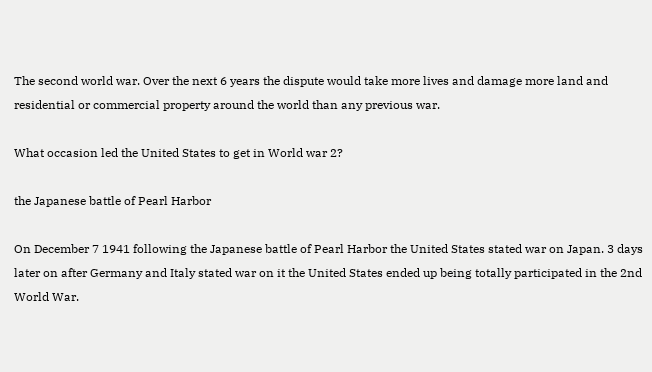The second world war. Over the next 6 years the dispute would take more lives and damage more land and residential or commercial property around the world than any previous war.

What occasion led the United States to get in World war 2?

the Japanese battle of Pearl Harbor

On December 7 1941 following the Japanese battle of Pearl Harbor the United States stated war on Japan. 3 days later on after Germany and Italy stated war on it the United States ended up being totally participated in the 2nd World War.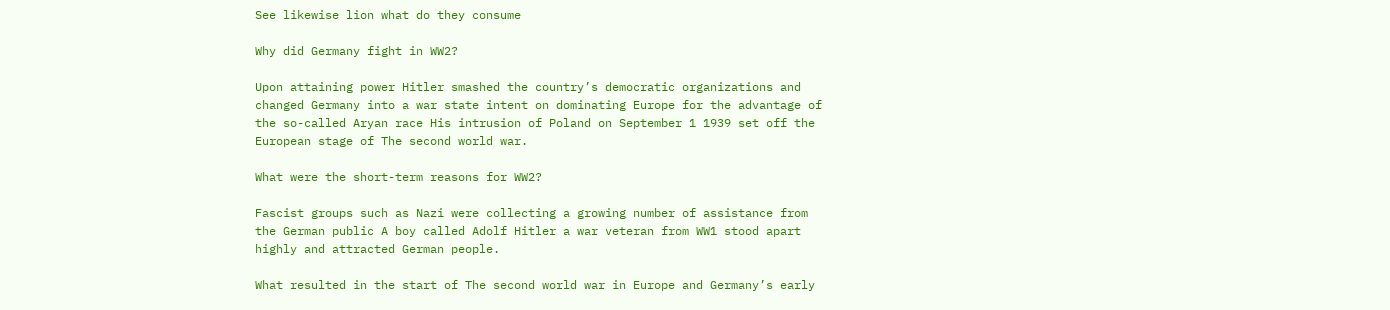See likewise lion what do they consume

Why did Germany fight in WW2?

Upon attaining power Hitler smashed the country’s democratic organizations and changed Germany into a war state intent on dominating Europe for the advantage of the so-called Aryan race His intrusion of Poland on September 1 1939 set off the European stage of The second world war.

What were the short-term reasons for WW2?

Fascist groups such as Nazi were collecting a growing number of assistance from the German public A boy called Adolf Hitler a war veteran from WW1 stood apart highly and attracted German people.

What resulted in the start of The second world war in Europe and Germany’s early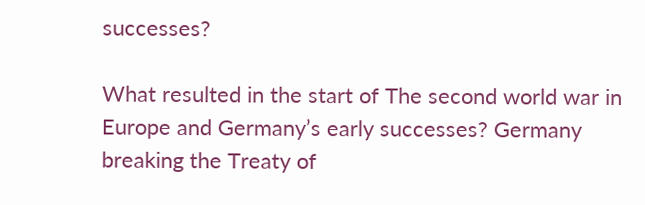successes?

What resulted in the start of The second world war in Europe and Germany’s early successes? Germany breaking the Treaty of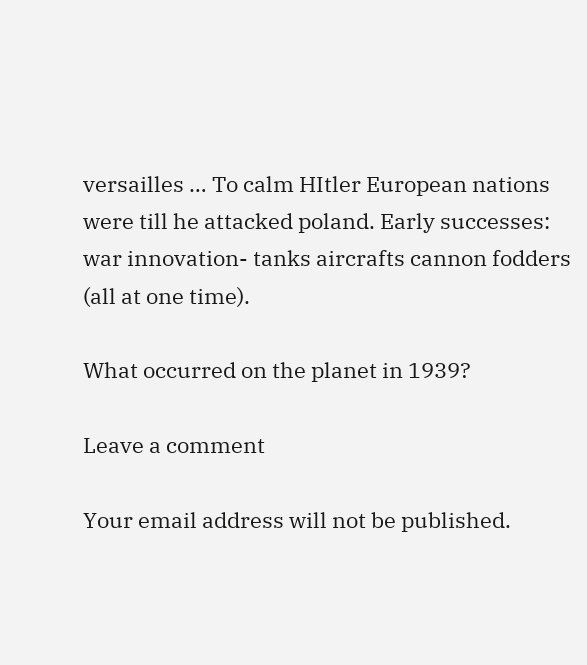versailles … To calm HItler European nations were till he attacked poland. Early successes: war innovation- tanks aircrafts cannon fodders (all at one time).

What occurred on the planet in 1939?

Leave a comment

Your email address will not be published.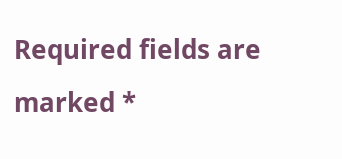Required fields are marked *